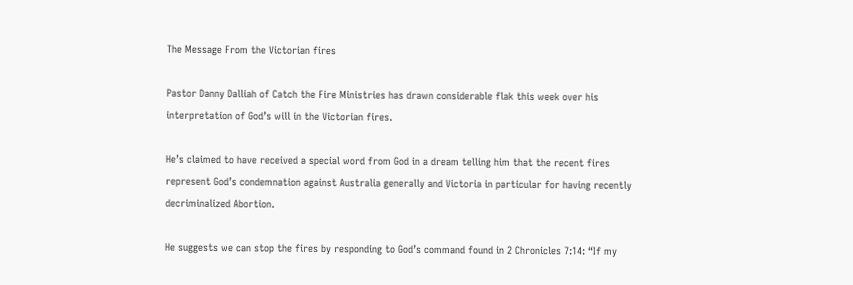The Message From the Victorian fires

Pastor Danny Dalliah of Catch the Fire Ministries has drawn considerable flak this week over his interpretation of God’s will in the Victorian fires.

He’s claimed to have received a special word from God in a dream telling him that the recent fires represent God’s condemnation against Australia generally and Victoria in particular for having recently decriminalized Abortion.

He suggests we can stop the fires by responding to God’s command found in 2 Chronicles 7:14: “If my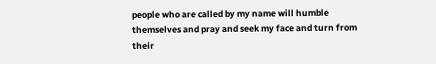people who are called by my name will humble themselves and pray and seek my face and turn from their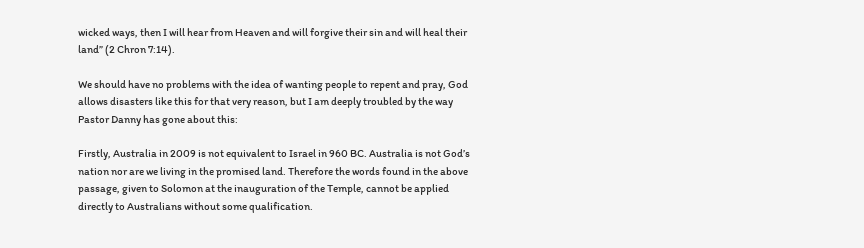wicked ways, then I will hear from Heaven and will forgive their sin and will heal their land” (2 Chron 7:14).

We should have no problems with the idea of wanting people to repent and pray, God allows disasters like this for that very reason, but I am deeply troubled by the way Pastor Danny has gone about this:

Firstly, Australia in 2009 is not equivalent to Israel in 960 BC. Australia is not God’s nation nor are we living in the promised land. Therefore the words found in the above passage, given to Solomon at the inauguration of the Temple, cannot be applied directly to Australians without some qualification.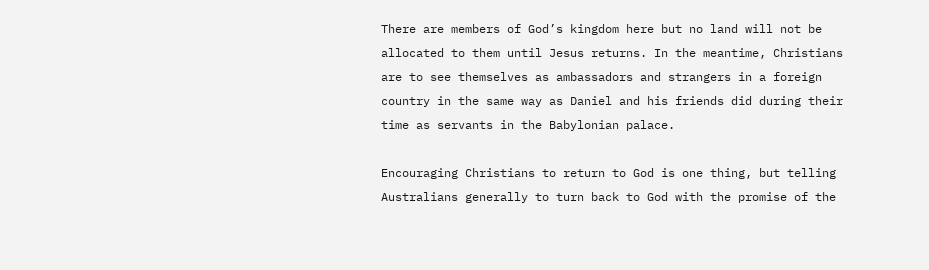There are members of God’s kingdom here but no land will not be allocated to them until Jesus returns. In the meantime, Christians are to see themselves as ambassadors and strangers in a foreign country in the same way as Daniel and his friends did during their time as servants in the Babylonian palace.

Encouraging Christians to return to God is one thing, but telling Australians generally to turn back to God with the promise of the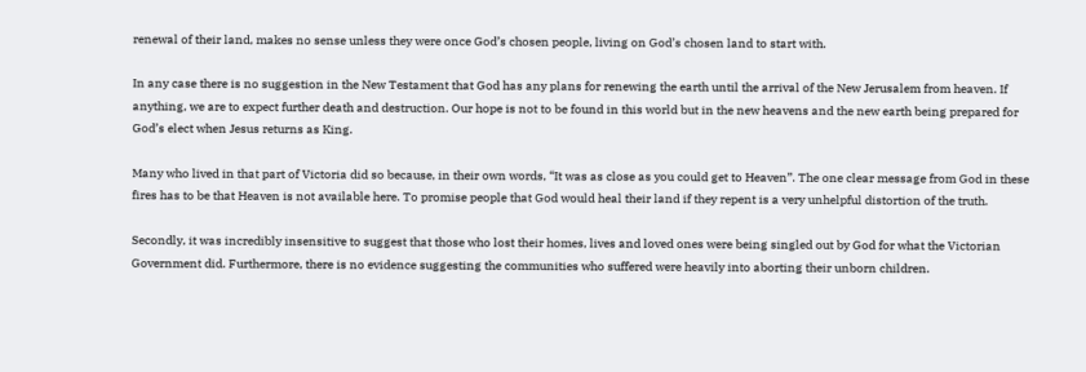renewal of their land, makes no sense unless they were once God’s chosen people, living on God’s chosen land to start with.

In any case there is no suggestion in the New Testament that God has any plans for renewing the earth until the arrival of the New Jerusalem from heaven. If anything, we are to expect further death and destruction. Our hope is not to be found in this world but in the new heavens and the new earth being prepared for God’s elect when Jesus returns as King.

Many who lived in that part of Victoria did so because, in their own words, “It was as close as you could get to Heaven”. The one clear message from God in these fires has to be that Heaven is not available here. To promise people that God would heal their land if they repent is a very unhelpful distortion of the truth.

Secondly, it was incredibly insensitive to suggest that those who lost their homes, lives and loved ones were being singled out by God for what the Victorian Government did. Furthermore, there is no evidence suggesting the communities who suffered were heavily into aborting their unborn children.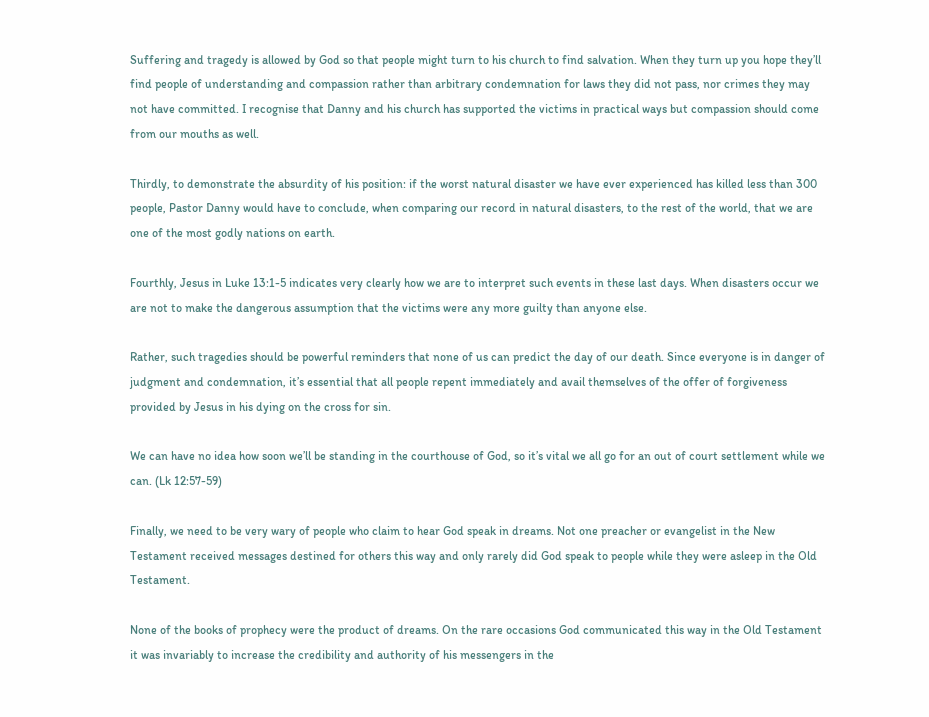Suffering and tragedy is allowed by God so that people might turn to his church to find salvation. When they turn up you hope they’ll find people of understanding and compassion rather than arbitrary condemnation for laws they did not pass, nor crimes they may not have committed. I recognise that Danny and his church has supported the victims in practical ways but compassion should come from our mouths as well.

Thirdly, to demonstrate the absurdity of his position: if the worst natural disaster we have ever experienced has killed less than 300 people, Pastor Danny would have to conclude, when comparing our record in natural disasters, to the rest of the world, that we are one of the most godly nations on earth.

Fourthly, Jesus in Luke 13:1-5 indicates very clearly how we are to interpret such events in these last days. When disasters occur we are not to make the dangerous assumption that the victims were any more guilty than anyone else.

Rather, such tragedies should be powerful reminders that none of us can predict the day of our death. Since everyone is in danger of judgment and condemnation, it’s essential that all people repent immediately and avail themselves of the offer of forgiveness provided by Jesus in his dying on the cross for sin.

We can have no idea how soon we’ll be standing in the courthouse of God, so it’s vital we all go for an out of court settlement while we can. (Lk 12:57-59)

Finally, we need to be very wary of people who claim to hear God speak in dreams. Not one preacher or evangelist in the New Testament received messages destined for others this way and only rarely did God speak to people while they were asleep in the Old Testament.

None of the books of prophecy were the product of dreams. On the rare occasions God communicated this way in the Old Testament it was invariably to increase the credibility and authority of his messengers in the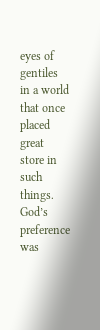eyes of gentiles in a world that once placed great store in such things. God’s preference was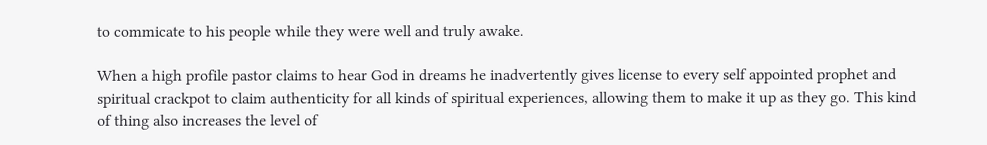to commicate to his people while they were well and truly awake.

When a high profile pastor claims to hear God in dreams he inadvertently gives license to every self appointed prophet and spiritual crackpot to claim authenticity for all kinds of spiritual experiences, allowing them to make it up as they go. This kind of thing also increases the level of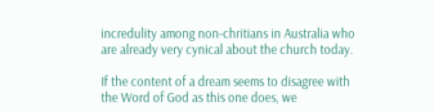incredulity among non-chritians in Australia who are already very cynical about the church today.

If the content of a dream seems to disagree with the Word of God as this one does, we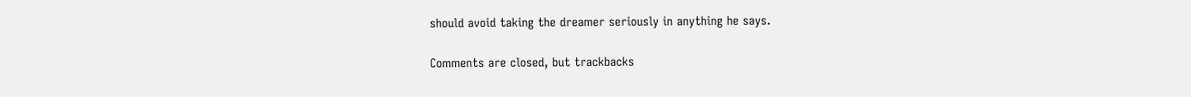should avoid taking the dreamer seriously in anything he says.

Comments are closed, but trackbacks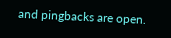and pingbacks are open.